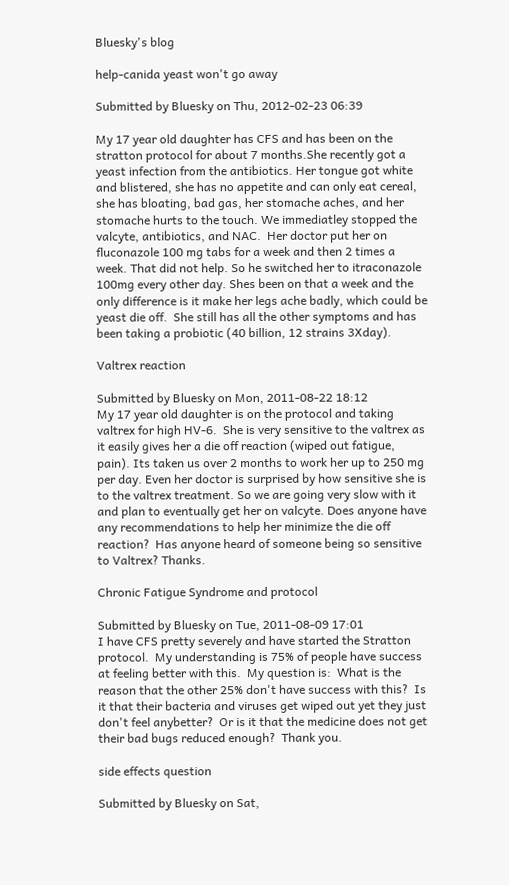Bluesky's blog

help-canida yeast won't go away

Submitted by Bluesky on Thu, 2012-02-23 06:39

My 17 year old daughter has CFS and has been on the stratton protocol for about 7 months.She recently got a yeast infection from the antibiotics. Her tongue got white and blistered, she has no appetite and can only eat cereal, she has bloating, bad gas, her stomache aches, and her stomache hurts to the touch. We immediatley stopped the valcyte, antibiotics, and NAC.  Her doctor put her on fluconazole 100 mg tabs for a week and then 2 times a week. That did not help. So he switched her to itraconazole 100mg every other day. Shes been on that a week and the only difference is it make her legs ache badly, which could be yeast die off.  She still has all the other symptoms and has been taking a probiotic (40 billion, 12 strains 3Xday).

Valtrex reaction

Submitted by Bluesky on Mon, 2011-08-22 18:12
My 17 year old daughter is on the protocol and taking valtrex for high HV-6.  She is very sensitive to the valtrex as it easily gives her a die off reaction (wiped out fatigue, pain). Its taken us over 2 months to work her up to 250 mg per day. Even her doctor is surprised by how sensitive she is to the valtrex treatment. So we are going very slow with it and plan to eventually get her on valcyte. Does anyone have any recommendations to help her minimize the die off reaction?  Has anyone heard of someone being so sensitive to Valtrex? Thanks.

Chronic Fatigue Syndrome and protocol

Submitted by Bluesky on Tue, 2011-08-09 17:01
I have CFS pretty severely and have started the Stratton protocol.  My understanding is 75% of people have success at feeling better with this.  My question is:  What is the reason that the other 25% don't have success with this?  Is it that their bacteria and viruses get wiped out yet they just don't feel anybetter?  Or is it that the medicine does not get their bad bugs reduced enough?  Thank you.

side effects question

Submitted by Bluesky on Sat,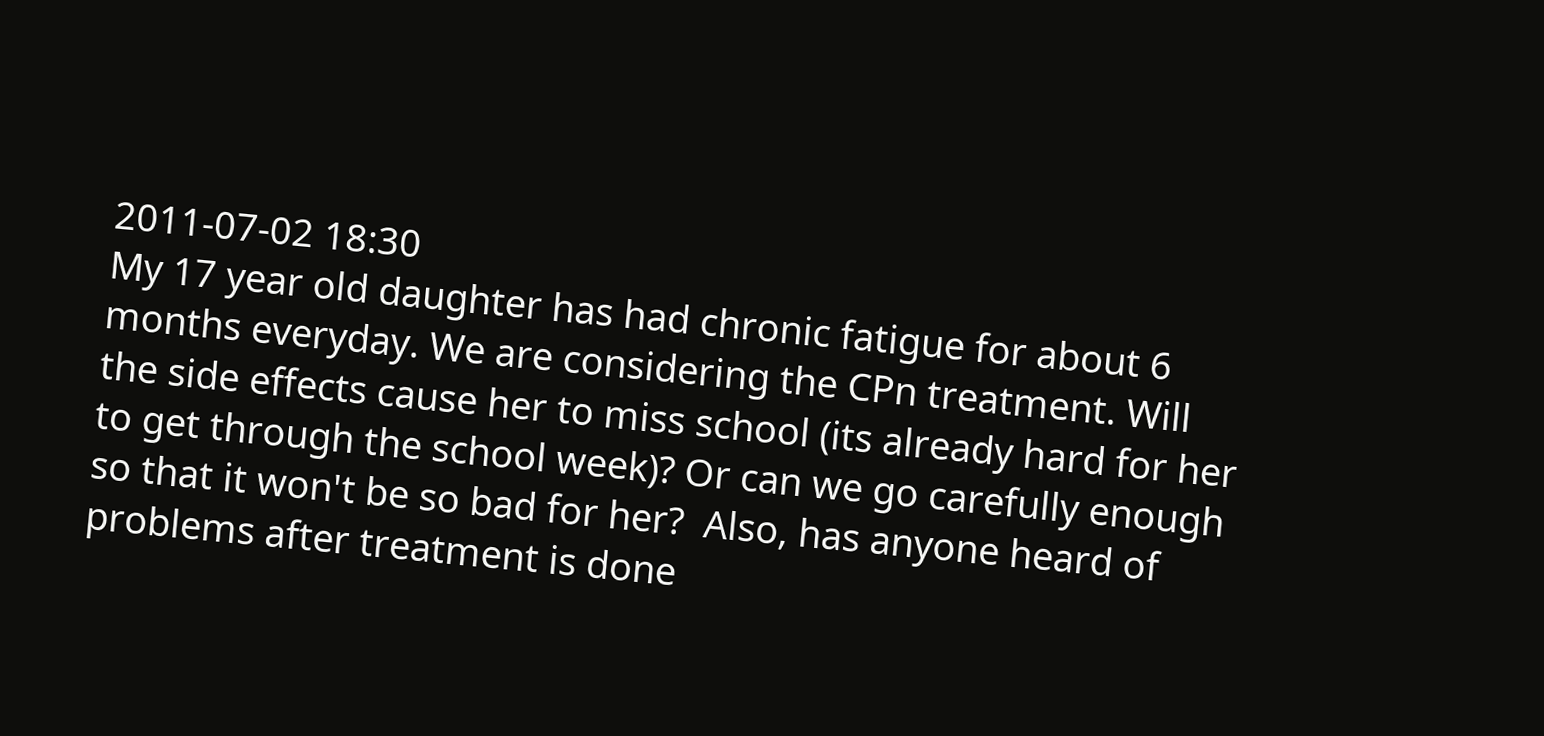2011-07-02 18:30
My 17 year old daughter has had chronic fatigue for about 6 months everyday. We are considering the CPn treatment. Will the side effects cause her to miss school (its already hard for her to get through the school week)? Or can we go carefully enough so that it won't be so bad for her?  Also, has anyone heard of problems after treatment is done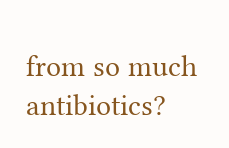from so much antibiotics?